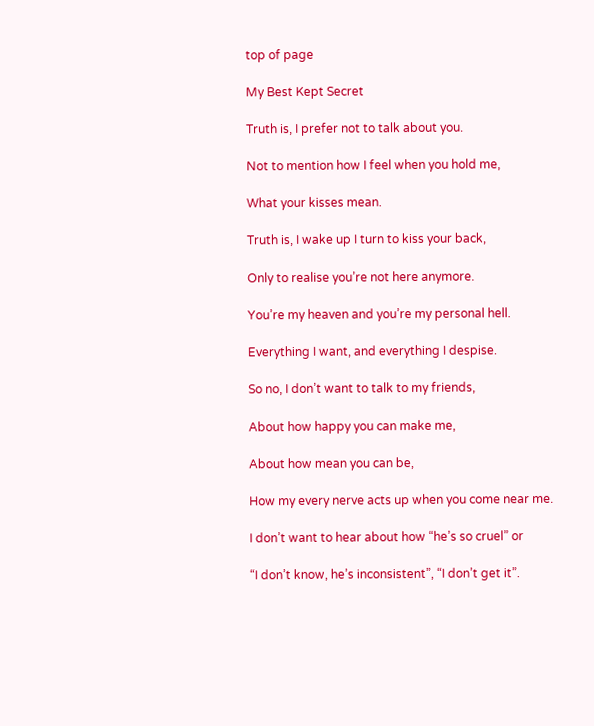top of page

My Best Kept Secret

Truth is, I prefer not to talk about you.

Not to mention how I feel when you hold me,

What your kisses mean.

Truth is, I wake up I turn to kiss your back,

Only to realise you’re not here anymore.

You’re my heaven and you’re my personal hell.

Everything I want, and everything I despise.

So no, I don’t want to talk to my friends,

About how happy you can make me,

About how mean you can be,

How my every nerve acts up when you come near me.

I don’t want to hear about how “he’s so cruel” or

“I don’t know, he’s inconsistent”, “I don’t get it”.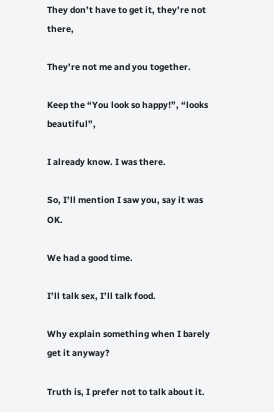They don’t have to get it, they’re not there,

They’re not me and you together.

Keep the “You look so happy!”, “looks beautiful”,

I already know. I was there.

So, I’ll mention I saw you, say it was OK.

We had a good time.

I’ll talk sex, I’ll talk food.

Why explain something when I barely get it anyway?

Truth is, I prefer not to talk about it.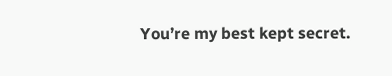You’re my best kept secret.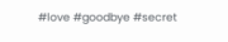#love #goodbye #secret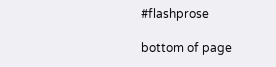#flashprose

bottom of page